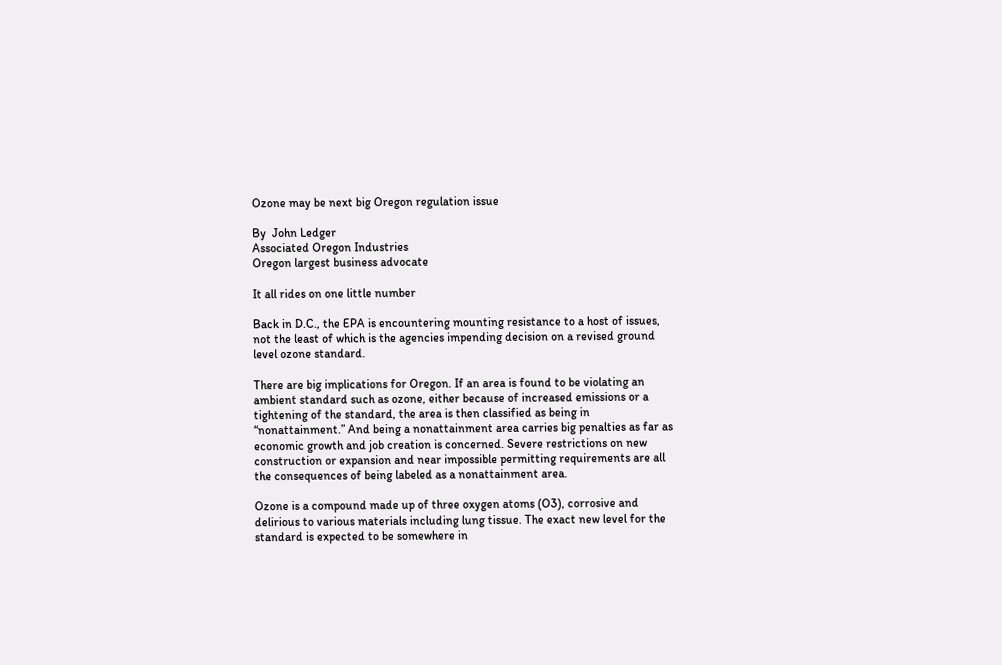Ozone may be next big Oregon regulation issue

By  John Ledger
Associated Oregon Industries
Oregon largest business advocate

It all rides on one little number

Back in D.C., the EPA is encountering mounting resistance to a host of issues, not the least of which is the agencies impending decision on a revised ground level ozone standard.

There are big implications for Oregon. If an area is found to be violating an ambient standard such as ozone, either because of increased emissions or a tightening of the standard, the area is then classified as being in “nonattainment.” And being a nonattainment area carries big penalties as far as economic growth and job creation is concerned. Severe restrictions on new construction or expansion and near impossible permitting requirements are all the consequences of being labeled as a nonattainment area.

Ozone is a compound made up of three oxygen atoms (O3), corrosive and delirious to various materials including lung tissue. The exact new level for the standard is expected to be somewhere in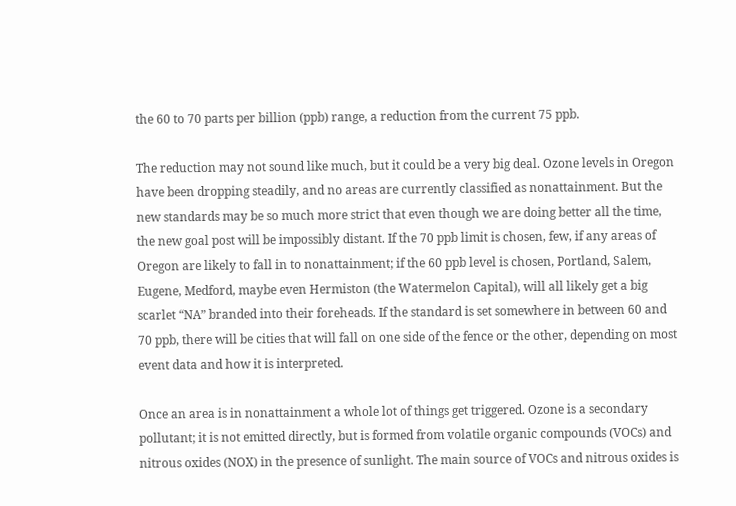the 60 to 70 parts per billion (ppb) range, a reduction from the current 75 ppb.

The reduction may not sound like much, but it could be a very big deal. Ozone levels in Oregon have been dropping steadily, and no areas are currently classified as nonattainment. But the new standards may be so much more strict that even though we are doing better all the time, the new goal post will be impossibly distant. If the 70 ppb limit is chosen, few, if any areas of Oregon are likely to fall in to nonattainment; if the 60 ppb level is chosen, Portland, Salem, Eugene, Medford, maybe even Hermiston (the Watermelon Capital), will all likely get a big scarlet “NA” branded into their foreheads. If the standard is set somewhere in between 60 and 70 ppb, there will be cities that will fall on one side of the fence or the other, depending on most event data and how it is interpreted.

Once an area is in nonattainment a whole lot of things get triggered. Ozone is a secondary pollutant; it is not emitted directly, but is formed from volatile organic compounds (VOCs) and nitrous oxides (NOX) in the presence of sunlight. The main source of VOCs and nitrous oxides is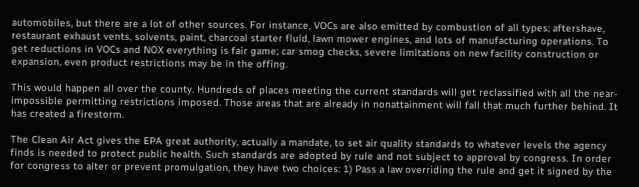automobiles, but there are a lot of other sources. For instance, VOCs are also emitted by combustion of all types; aftershave, restaurant exhaust vents, solvents, paint, charcoal starter fluid, lawn mower engines, and lots of manufacturing operations. To get reductions in VOCs and NOX everything is fair game; car smog checks, severe limitations on new facility construction or expansion, even product restrictions may be in the offing.

This would happen all over the county. Hundreds of places meeting the current standards will get reclassified with all the near-impossible permitting restrictions imposed. Those areas that are already in nonattainment will fall that much further behind. It has created a firestorm.

The Clean Air Act gives the EPA great authority, actually a mandate, to set air quality standards to whatever levels the agency finds is needed to protect public health. Such standards are adopted by rule and not subject to approval by congress. In order for congress to alter or prevent promulgation, they have two choices: 1) Pass a law overriding the rule and get it signed by the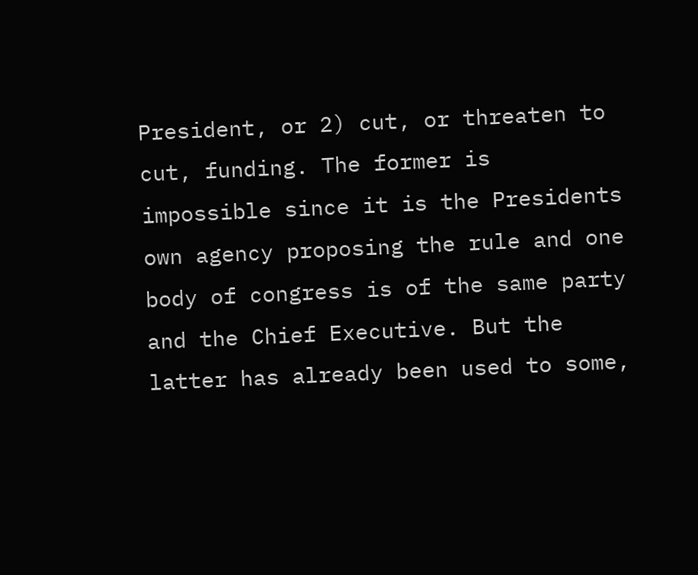President, or 2) cut, or threaten to cut, funding. The former is impossible since it is the Presidents own agency proposing the rule and one body of congress is of the same party and the Chief Executive. But the latter has already been used to some,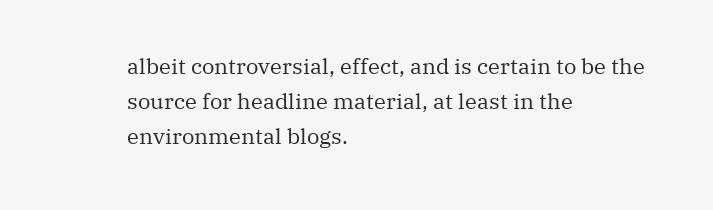albeit controversial, effect, and is certain to be the source for headline material, at least in the environmental blogs.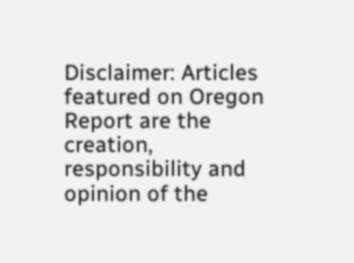Disclaimer: Articles featured on Oregon Report are the creation, responsibility and opinion of the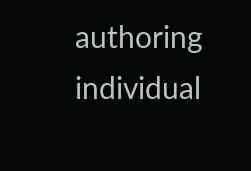authoring individual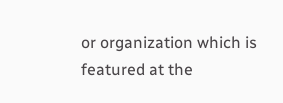or organization which is featured at the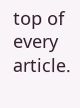top of every article.